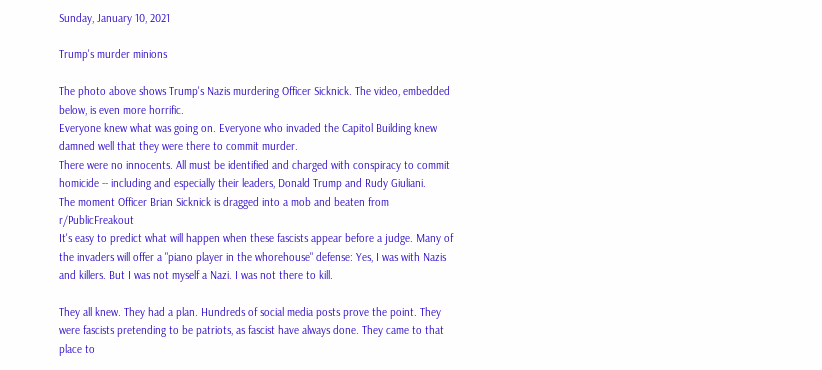Sunday, January 10, 2021

Trump's murder minions

The photo above shows Trump's Nazis murdering Officer Sicknick. The video, embedded below, is even more horrific.
Everyone knew what was going on. Everyone who invaded the Capitol Building knew damned well that they were there to commit murder.
There were no innocents. All must be identified and charged with conspiracy to commit homicide -- including and especially their leaders, Donald Trump and Rudy Giuliani.
The moment Officer Brian Sicknick is dragged into a mob and beaten from r/PublicFreakout
It's easy to predict what will happen when these fascists appear before a judge. Many of the invaders will offer a "piano player in the whorehouse" defense: Yes, I was with Nazis and killers. But I was not myself a Nazi. I was not there to kill.

They all knew. They had a plan. Hundreds of social media posts prove the point. They were fascists pretending to be patriots, as fascist have always done. They came to that place to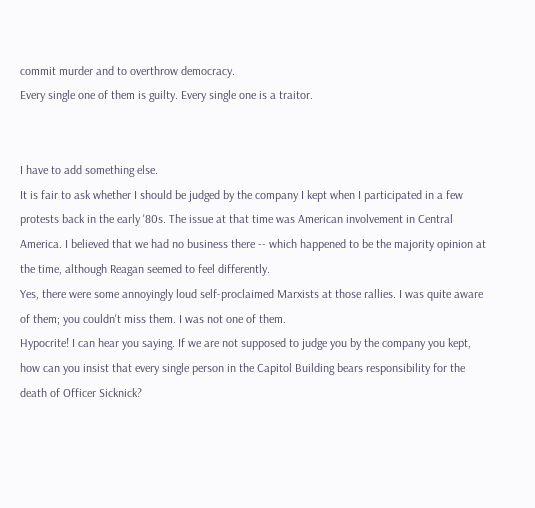commit murder and to overthrow democracy.
Every single one of them is guilty. Every single one is a traitor.


I have to add something else.
It is fair to ask whether I should be judged by the company I kept when I participated in a few protests back in the early '80s. The issue at that time was American involvement in Central America. I believed that we had no business there -- which happened to be the majority opinion at the time, although Reagan seemed to feel differently.
Yes, there were some annoyingly loud self-proclaimed Marxists at those rallies. I was quite aware of them; you couldn't miss them. I was not one of them.
Hypocrite! I can hear you saying. If we are not supposed to judge you by the company you kept, how can you insist that every single person in the Capitol Building bears responsibility for the death of Officer Sicknick?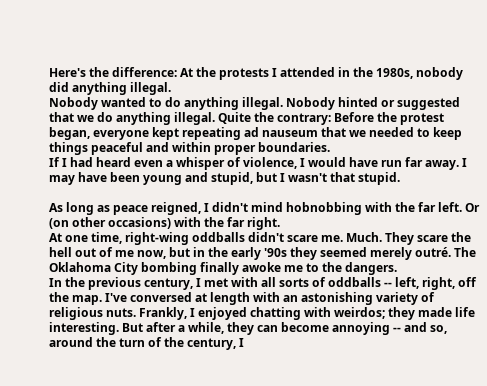Here's the difference: At the protests I attended in the 1980s, nobody did anything illegal.
Nobody wanted to do anything illegal. Nobody hinted or suggested that we do anything illegal. Quite the contrary: Before the protest began, everyone kept repeating ad nauseum that we needed to keep things peaceful and within proper boundaries.
If I had heard even a whisper of violence, I would have run far away. I may have been young and stupid, but I wasn't that stupid.

As long as peace reigned, I didn't mind hobnobbing with the far left. Or (on other occasions) with the far right.
At one time, right-wing oddballs didn't scare me. Much. They scare the hell out of me now, but in the early '90s they seemed merely outré. The Oklahoma City bombing finally awoke me to the dangers.
In the previous century, I met with all sorts of oddballs -- left, right, off the map. I've conversed at length with an astonishing variety of religious nuts. Frankly, I enjoyed chatting with weirdos; they made life interesting. But after a while, they can become annoying -- and so, around the turn of the century, I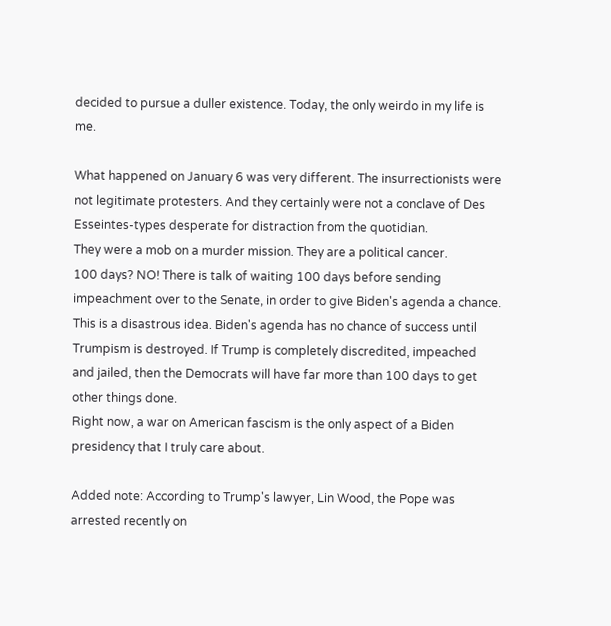decided to pursue a duller existence. Today, the only weirdo in my life is me.

What happened on January 6 was very different. The insurrectionists were not legitimate protesters. And they certainly were not a conclave of Des Esseintes-types desperate for distraction from the quotidian.
They were a mob on a murder mission. They are a political cancer.
100 days? NO! There is talk of waiting 100 days before sending impeachment over to the Senate, in order to give Biden's agenda a chance. This is a disastrous idea. Biden's agenda has no chance of success until Trumpism is destroyed. If Trump is completely discredited, impeached and jailed, then the Democrats will have far more than 100 days to get other things done.
Right now, a war on American fascism is the only aspect of a Biden presidency that I truly care about.

Added note: According to Trump's lawyer, Lin Wood, the Pope was arrested recently on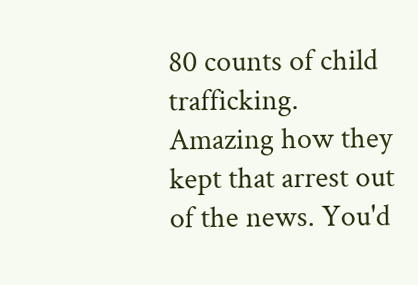80 counts of child trafficking. Amazing how they kept that arrest out of the news. You'd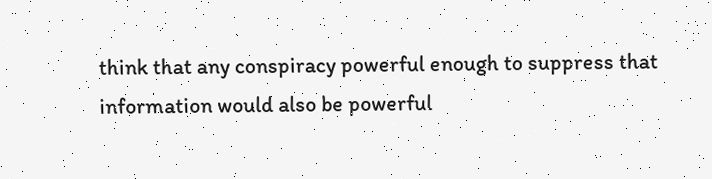think that any conspiracy powerful enough to suppress that information would also be powerful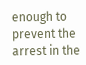enough to prevent the arrest in the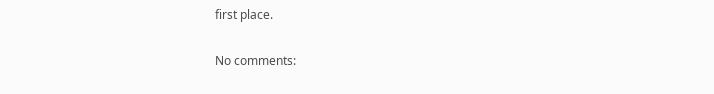first place.

No comments: